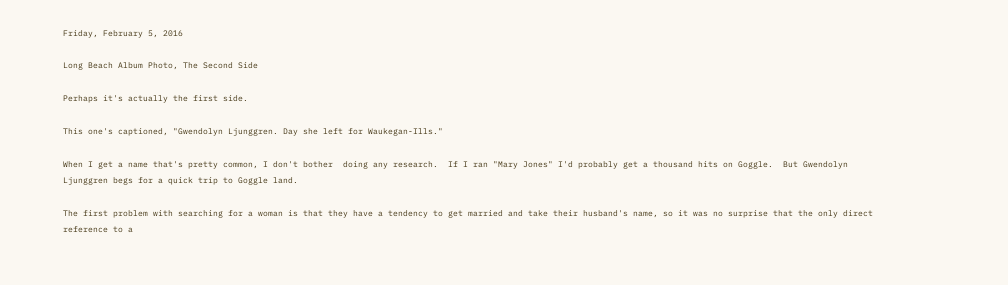Friday, February 5, 2016

Long Beach Album Photo, The Second Side

Perhaps it's actually the first side.

This one's captioned, "Gwendolyn Ljunggren. Day she left for Waukegan-Ills."

When I get a name that's pretty common, I don't bother  doing any research.  If I ran "Mary Jones" I'd probably get a thousand hits on Goggle.  But Gwendolyn Ljunggren begs for a quick trip to Goggle land.

The first problem with searching for a woman is that they have a tendency to get married and take their husband's name, so it was no surprise that the only direct reference to a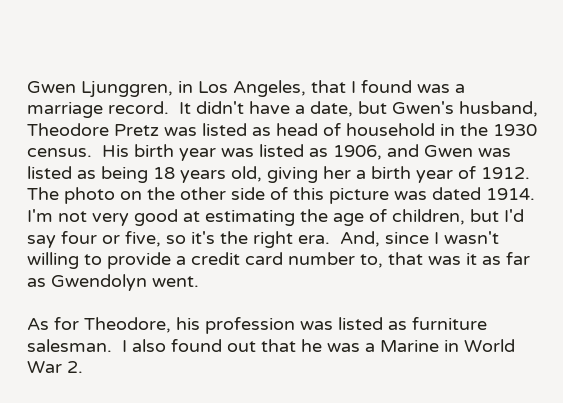Gwen Ljunggren, in Los Angeles, that I found was a marriage record.  It didn't have a date, but Gwen's husband, Theodore Pretz was listed as head of household in the 1930 census.  His birth year was listed as 1906, and Gwen was listed as being 18 years old, giving her a birth year of 1912.  The photo on the other side of this picture was dated 1914.  I'm not very good at estimating the age of children, but I'd say four or five, so it's the right era.  And, since I wasn't willing to provide a credit card number to, that was it as far as Gwendolyn went.

As for Theodore, his profession was listed as furniture salesman.  I also found out that he was a Marine in World War 2.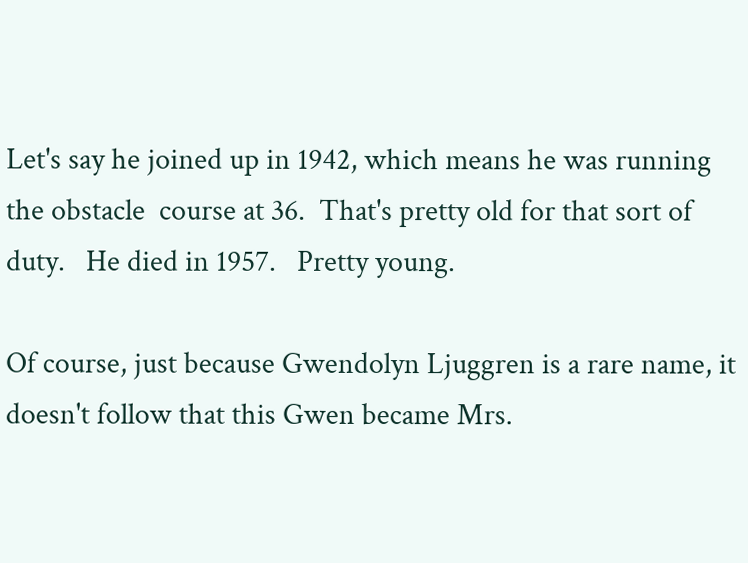Let's say he joined up in 1942, which means he was running the obstacle  course at 36.  That's pretty old for that sort of duty.   He died in 1957.   Pretty young.

Of course, just because Gwendolyn Ljuggren is a rare name, it doesn't follow that this Gwen became Mrs.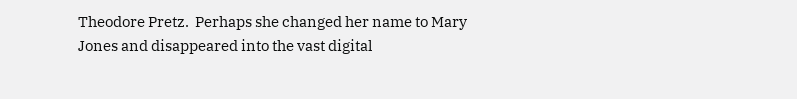Theodore Pretz.  Perhaps she changed her name to Mary Jones and disappeared into the vast digital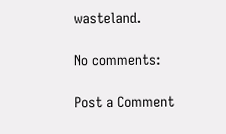wasteland.

No comments:

Post a Comment